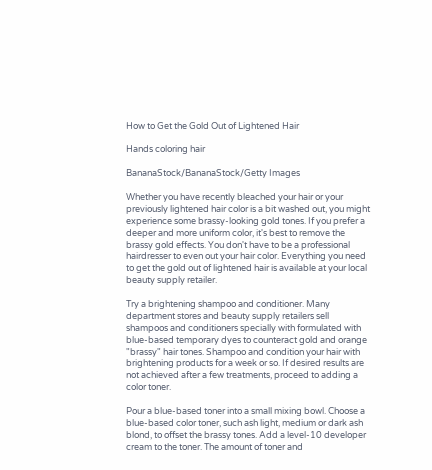How to Get the Gold Out of Lightened Hair

Hands coloring hair

BananaStock/BananaStock/Getty Images

Whether you have recently bleached your hair or your previously lightened hair color is a bit washed out, you might experience some brassy-looking gold tones. If you prefer a deeper and more uniform color, it's best to remove the brassy gold effects. You don't have to be a professional hairdresser to even out your hair color. Everything you need to get the gold out of lightened hair is available at your local beauty supply retailer.

Try a brightening shampoo and conditioner. Many department stores and beauty supply retailers sell shampoos and conditioners specially with formulated with blue-based temporary dyes to counteract gold and orange "brassy" hair tones. Shampoo and condition your hair with brightening products for a week or so. If desired results are not achieved after a few treatments, proceed to adding a color toner.

Pour a blue-based toner into a small mixing bowl. Choose a blue-based color toner, such ash light, medium or dark ash blond, to offset the brassy tones. Add a level-10 developer cream to the toner. The amount of toner and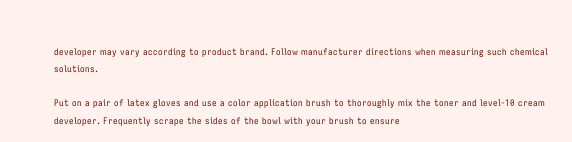developer may vary according to product brand. Follow manufacturer directions when measuring such chemical solutions.

Put on a pair of latex gloves and use a color application brush to thoroughly mix the toner and level-10 cream developer. Frequently scrape the sides of the bowl with your brush to ensure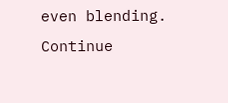even blending. Continue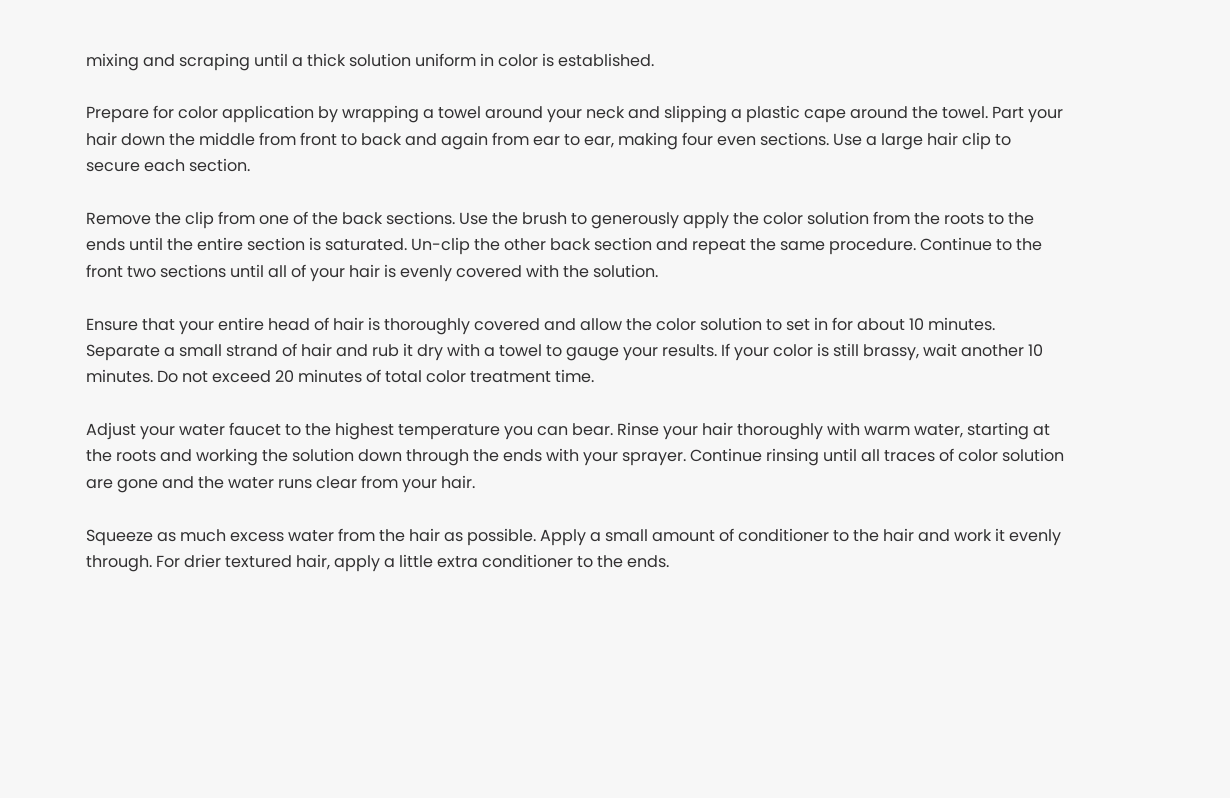mixing and scraping until a thick solution uniform in color is established.

Prepare for color application by wrapping a towel around your neck and slipping a plastic cape around the towel. Part your hair down the middle from front to back and again from ear to ear, making four even sections. Use a large hair clip to secure each section.

Remove the clip from one of the back sections. Use the brush to generously apply the color solution from the roots to the ends until the entire section is saturated. Un-clip the other back section and repeat the same procedure. Continue to the front two sections until all of your hair is evenly covered with the solution.

Ensure that your entire head of hair is thoroughly covered and allow the color solution to set in for about 10 minutes. Separate a small strand of hair and rub it dry with a towel to gauge your results. If your color is still brassy, wait another 10 minutes. Do not exceed 20 minutes of total color treatment time.

Adjust your water faucet to the highest temperature you can bear. Rinse your hair thoroughly with warm water, starting at the roots and working the solution down through the ends with your sprayer. Continue rinsing until all traces of color solution are gone and the water runs clear from your hair.

Squeeze as much excess water from the hair as possible. Apply a small amount of conditioner to the hair and work it evenly through. For drier textured hair, apply a little extra conditioner to the ends.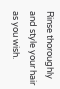Rinse thoroughly and style your hair as you wish.